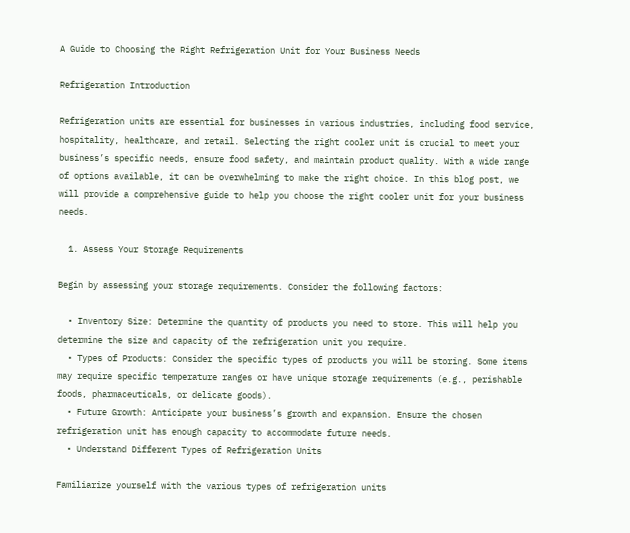A Guide to Choosing the Right Refrigeration Unit for Your Business Needs

Refrigeration Introduction

Refrigeration units are essential for businesses in various industries, including food service, hospitality, healthcare, and retail. Selecting the right cooler unit is crucial to meet your business’s specific needs, ensure food safety, and maintain product quality. With a wide range of options available, it can be overwhelming to make the right choice. In this blog post, we will provide a comprehensive guide to help you choose the right cooler unit for your business needs.

  1. Assess Your Storage Requirements

Begin by assessing your storage requirements. Consider the following factors:

  • Inventory Size: Determine the quantity of products you need to store. This will help you determine the size and capacity of the refrigeration unit you require.
  • Types of Products: Consider the specific types of products you will be storing. Some items may require specific temperature ranges or have unique storage requirements (e.g., perishable foods, pharmaceuticals, or delicate goods).
  • Future Growth: Anticipate your business’s growth and expansion. Ensure the chosen refrigeration unit has enough capacity to accommodate future needs.
  • Understand Different Types of Refrigeration Units

Familiarize yourself with the various types of refrigeration units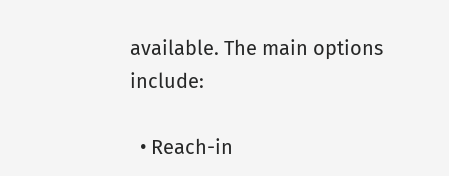available. The main options include:

  • Reach-in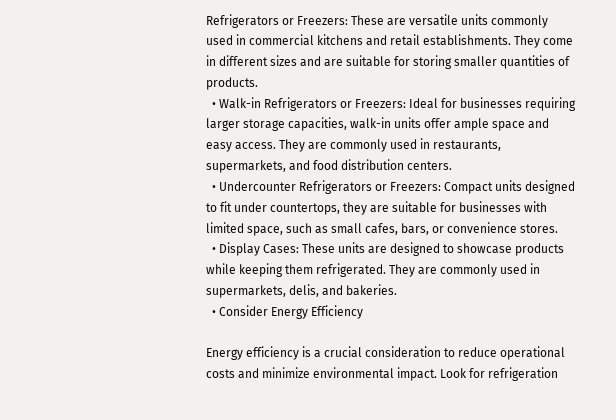Refrigerators or Freezers: These are versatile units commonly used in commercial kitchens and retail establishments. They come in different sizes and are suitable for storing smaller quantities of products.
  • Walk-in Refrigerators or Freezers: Ideal for businesses requiring larger storage capacities, walk-in units offer ample space and easy access. They are commonly used in restaurants, supermarkets, and food distribution centers.
  • Undercounter Refrigerators or Freezers: Compact units designed to fit under countertops, they are suitable for businesses with limited space, such as small cafes, bars, or convenience stores.
  • Display Cases: These units are designed to showcase products while keeping them refrigerated. They are commonly used in supermarkets, delis, and bakeries.
  • Consider Energy Efficiency

Energy efficiency is a crucial consideration to reduce operational costs and minimize environmental impact. Look for refrigeration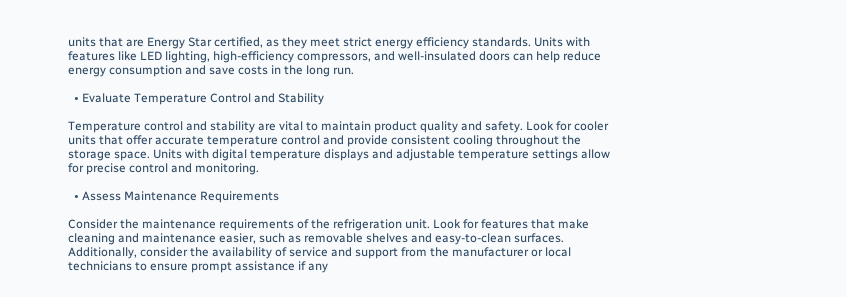units that are Energy Star certified, as they meet strict energy efficiency standards. Units with features like LED lighting, high-efficiency compressors, and well-insulated doors can help reduce energy consumption and save costs in the long run.

  • Evaluate Temperature Control and Stability

Temperature control and stability are vital to maintain product quality and safety. Look for cooler units that offer accurate temperature control and provide consistent cooling throughout the storage space. Units with digital temperature displays and adjustable temperature settings allow for precise control and monitoring.

  • Assess Maintenance Requirements

Consider the maintenance requirements of the refrigeration unit. Look for features that make cleaning and maintenance easier, such as removable shelves and easy-to-clean surfaces. Additionally, consider the availability of service and support from the manufacturer or local technicians to ensure prompt assistance if any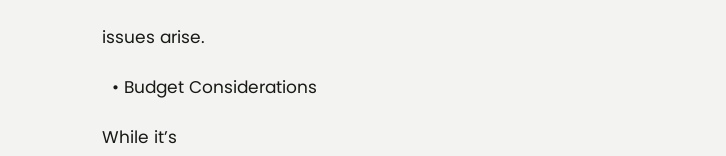issues arise.

  • Budget Considerations

While it’s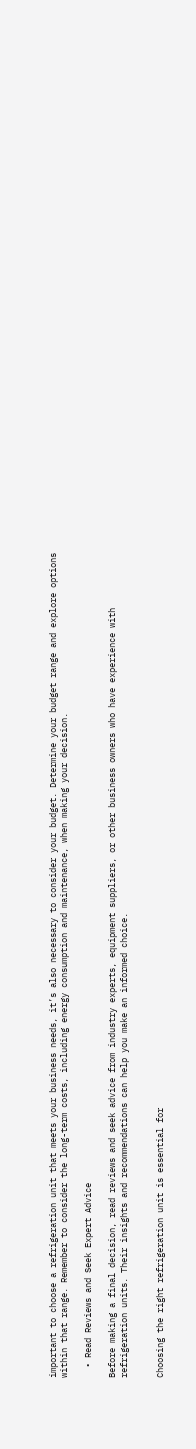important to choose a refrigeration unit that meets your business needs, it’s also necessary to consider your budget. Determine your budget range and explore options within that range. Remember to consider the long-term costs, including energy consumption and maintenance, when making your decision.

  • Read Reviews and Seek Expert Advice

Before making a final decision, read reviews and seek advice from industry experts, equipment suppliers, or other business owners who have experience with refrigeration units. Their insights and recommendations can help you make an informed choice.


Choosing the right refrigeration unit is essential for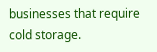businesses that require cold storage.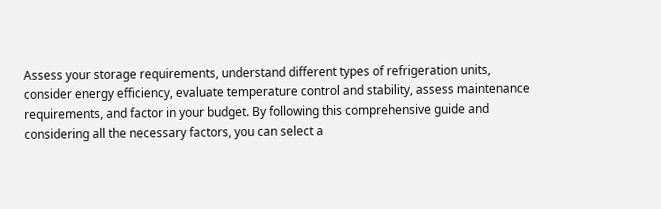Assess your storage requirements, understand different types of refrigeration units, consider energy efficiency, evaluate temperature control and stability, assess maintenance requirements, and factor in your budget. By following this comprehensive guide and considering all the necessary factors, you can select a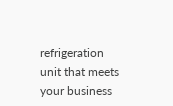refrigeration unit that meets your business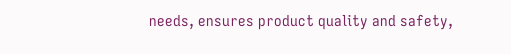needs, ensures product quality and safety,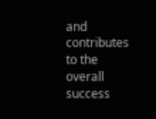and contributes to the overall success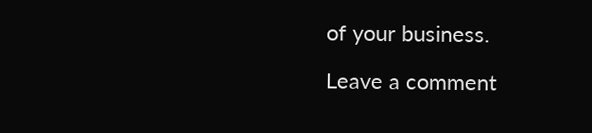of your business.

Leave a comment